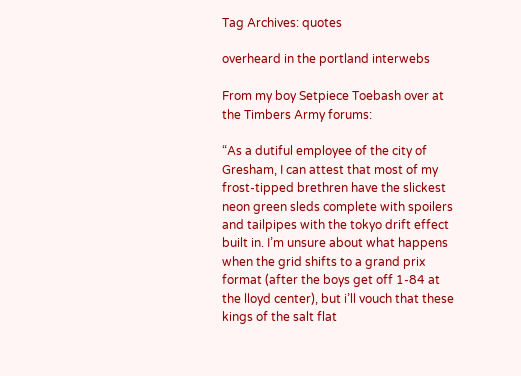Tag Archives: quotes

overheard in the portland interwebs

From my boy Setpiece Toebash over at the Timbers Army forums:

“As a dutiful employee of the city of Gresham, I can attest that most of my frost-tipped brethren have the slickest neon green sleds complete with spoilers and tailpipes with the tokyo drift effect built in. I’m unsure about what happens when the grid shifts to a grand prix format (after the boys get off 1-84 at the lloyd center), but i’ll vouch that these kings of the salt flat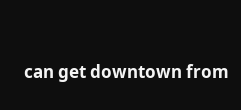can get downtown from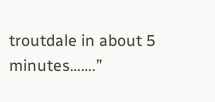troutdale in about 5 minutes…….”